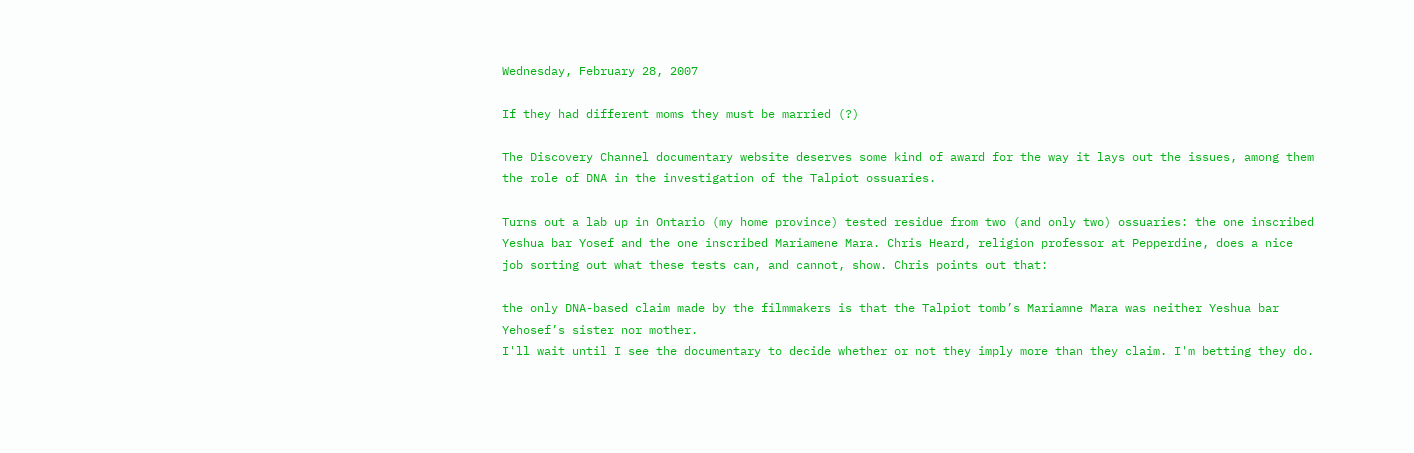Wednesday, February 28, 2007

If they had different moms they must be married (?)

The Discovery Channel documentary website deserves some kind of award for the way it lays out the issues, among them the role of DNA in the investigation of the Talpiot ossuaries.

Turns out a lab up in Ontario (my home province) tested residue from two (and only two) ossuaries: the one inscribed Yeshua bar Yosef and the one inscribed Mariamene Mara. Chris Heard, religion professor at Pepperdine, does a nice job sorting out what these tests can, and cannot, show. Chris points out that:

the only DNA-based claim made by the filmmakers is that the Talpiot tomb’s Mariamne Mara was neither Yeshua bar Yehosef’s sister nor mother.
I'll wait until I see the documentary to decide whether or not they imply more than they claim. I'm betting they do.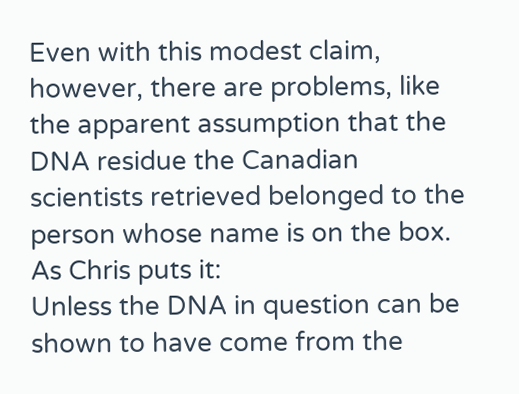Even with this modest claim, however, there are problems, like the apparent assumption that the DNA residue the Canadian scientists retrieved belonged to the person whose name is on the box. As Chris puts it:
Unless the DNA in question can be shown to have come from the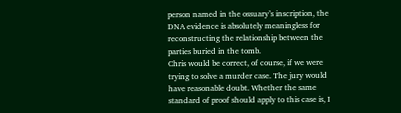person named in the ossuary’s inscription, the DNA evidence is absolutely meaningless for reconstructing the relationship between the parties buried in the tomb.
Chris would be correct, of course, if we were trying to solve a murder case. The jury would have reasonable doubt. Whether the same standard of proof should apply to this case is, I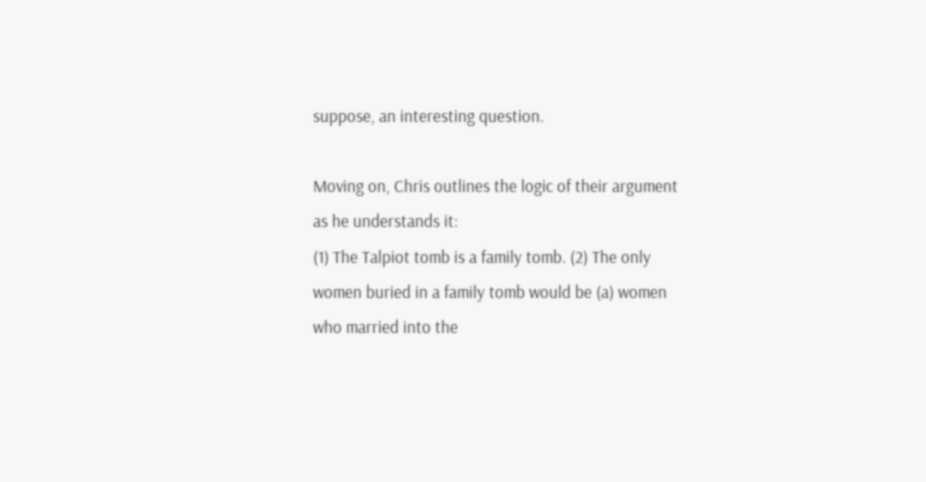suppose, an interesting question.

Moving on, Chris outlines the logic of their argument as he understands it:
(1) The Talpiot tomb is a family tomb. (2) The only women buried in a family tomb would be (a) women who married into the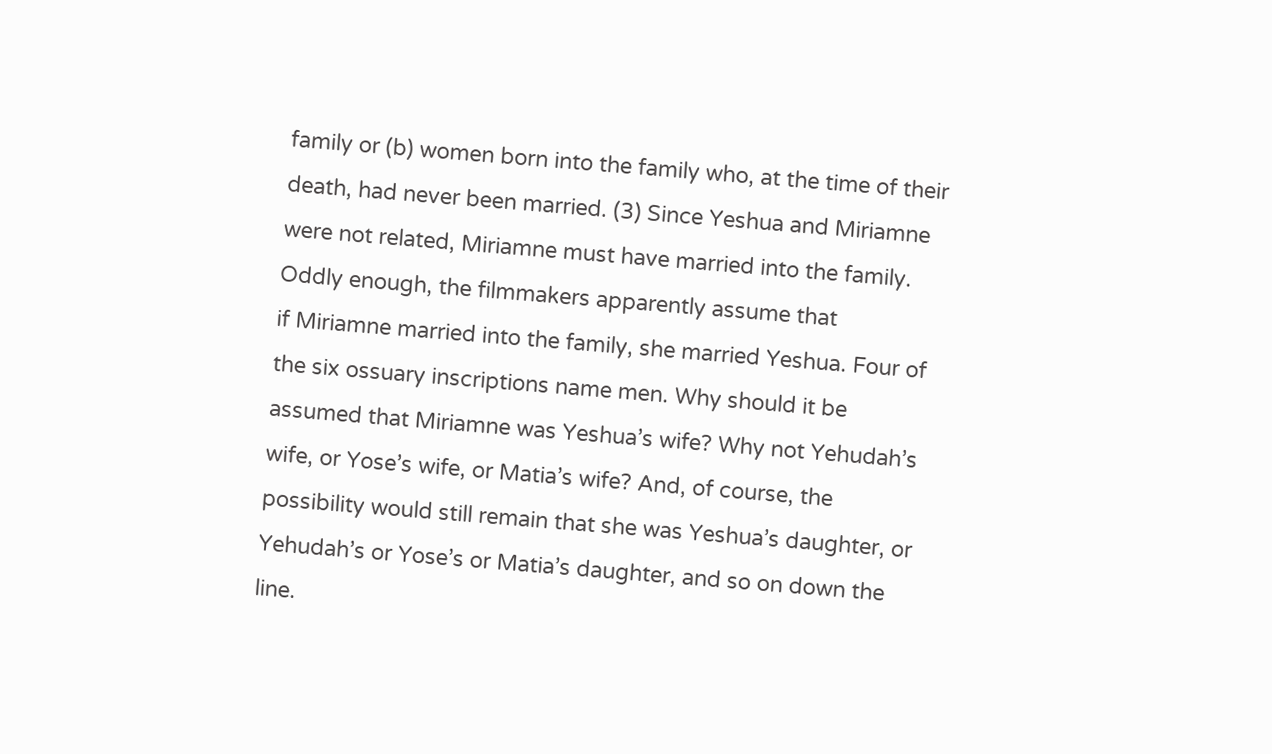family or (b) women born into the family who, at the time of their death, had never been married. (3) Since Yeshua and Miriamne were not related, Miriamne must have married into the family.
Oddly enough, the filmmakers apparently assume that
if Miriamne married into the family, she married Yeshua. Four of the six ossuary inscriptions name men. Why should it be assumed that Miriamne was Yeshua’s wife? Why not Yehudah’s wife, or Yose’s wife, or Matia’s wife? And, of course, the possibility would still remain that she was Yeshua’s daughter, or Yehudah’s or Yose’s or Matia’s daughter, and so on down the line.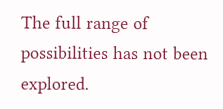The full range of possibilities has not been explored.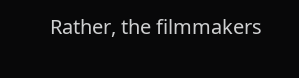Rather, the filmmakers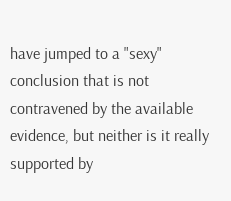have jumped to a "sexy" conclusion that is not contravened by the available evidence, but neither is it really supported by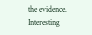the evidence.
Interesting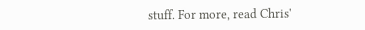stuff. For more, read Chris'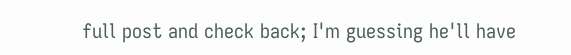full post and check back; I'm guessing he'll have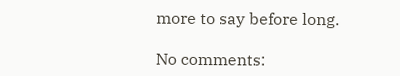more to say before long.

No comments: